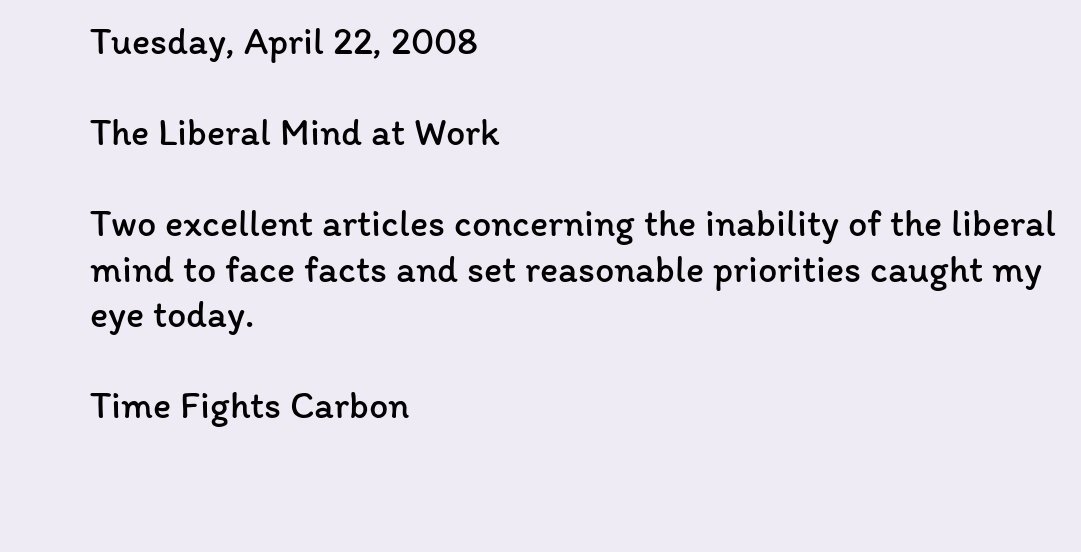Tuesday, April 22, 2008

The Liberal Mind at Work

Two excellent articles concerning the inability of the liberal mind to face facts and set reasonable priorities caught my eye today.

Time Fights Carbon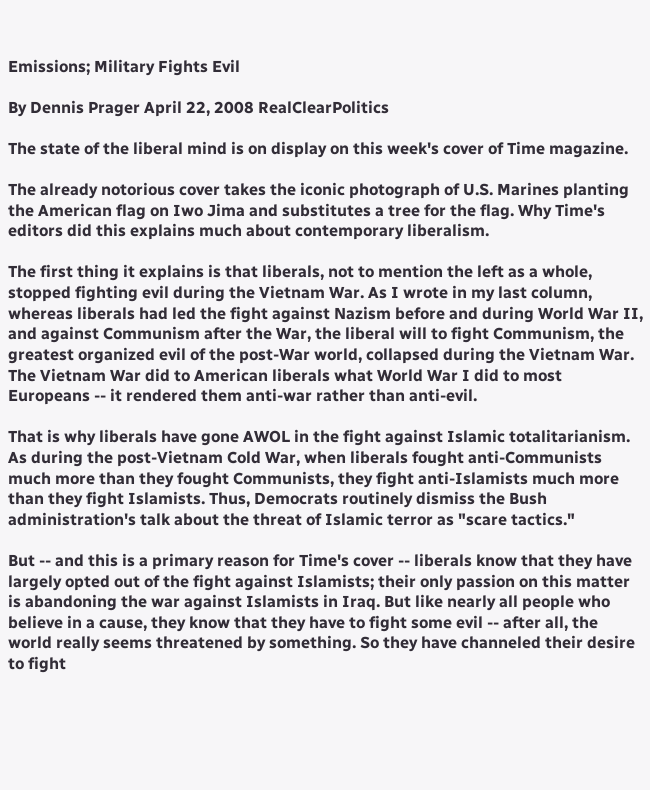Emissions; Military Fights Evil

By Dennis Prager April 22, 2008 RealClearPolitics

The state of the liberal mind is on display on this week's cover of Time magazine.

The already notorious cover takes the iconic photograph of U.S. Marines planting the American flag on Iwo Jima and substitutes a tree for the flag. Why Time's editors did this explains much about contemporary liberalism.

The first thing it explains is that liberals, not to mention the left as a whole, stopped fighting evil during the Vietnam War. As I wrote in my last column, whereas liberals had led the fight against Nazism before and during World War II, and against Communism after the War, the liberal will to fight Communism, the greatest organized evil of the post-War world, collapsed during the Vietnam War. The Vietnam War did to American liberals what World War I did to most Europeans -- it rendered them anti-war rather than anti-evil.

That is why liberals have gone AWOL in the fight against Islamic totalitarianism. As during the post-Vietnam Cold War, when liberals fought anti-Communists much more than they fought Communists, they fight anti-Islamists much more than they fight Islamists. Thus, Democrats routinely dismiss the Bush administration's talk about the threat of Islamic terror as "scare tactics."

But -- and this is a primary reason for Time's cover -- liberals know that they have largely opted out of the fight against Islamists; their only passion on this matter is abandoning the war against Islamists in Iraq. But like nearly all people who believe in a cause, they know that they have to fight some evil -- after all, the world really seems threatened by something. So they have channeled their desire to fight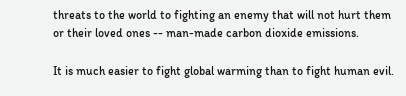threats to the world to fighting an enemy that will not hurt them or their loved ones -- man-made carbon dioxide emissions.

It is much easier to fight global warming than to fight human evil.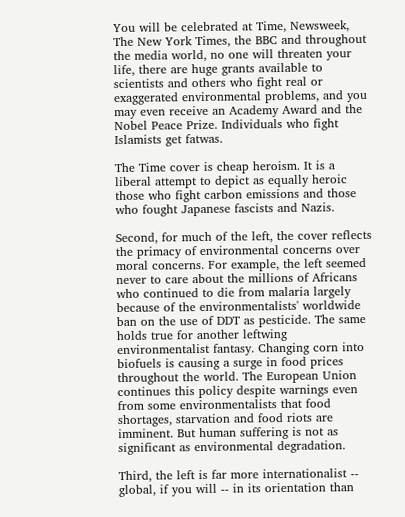You will be celebrated at Time, Newsweek, The New York Times, the BBC and throughout the media world, no one will threaten your life, there are huge grants available to scientists and others who fight real or exaggerated environmental problems, and you may even receive an Academy Award and the Nobel Peace Prize. Individuals who fight Islamists get fatwas.

The Time cover is cheap heroism. It is a liberal attempt to depict as equally heroic those who fight carbon emissions and those who fought Japanese fascists and Nazis.

Second, for much of the left, the cover reflects the primacy of environmental concerns over moral concerns. For example, the left seemed never to care about the millions of Africans who continued to die from malaria largely because of the environmentalists' worldwide ban on the use of DDT as pesticide. The same holds true for another leftwing environmentalist fantasy. Changing corn into biofuels is causing a surge in food prices throughout the world. The European Union continues this policy despite warnings even from some environmentalists that food shortages, starvation and food riots are imminent. But human suffering is not as significant as environmental degradation.

Third, the left is far more internationalist -- global, if you will -- in its orientation than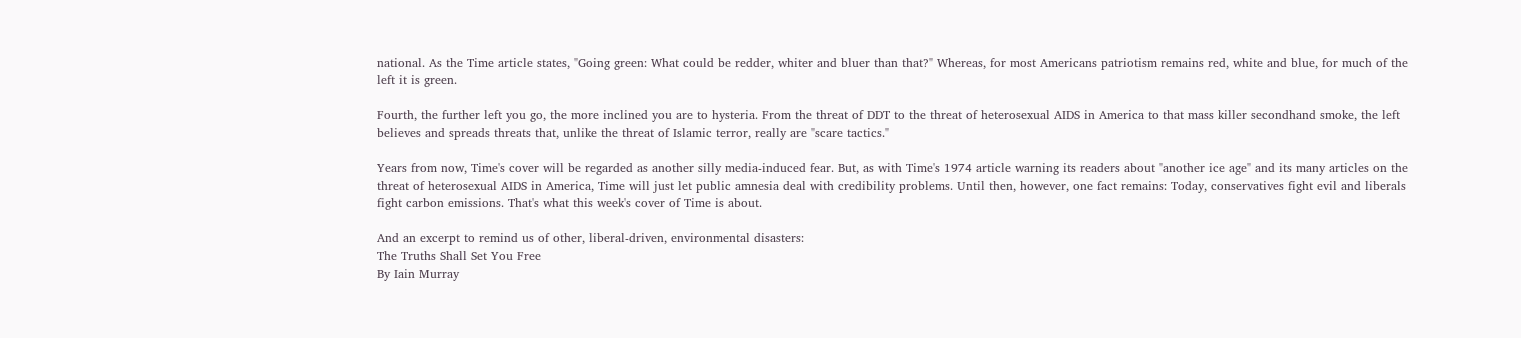national. As the Time article states, "Going green: What could be redder, whiter and bluer than that?" Whereas, for most Americans patriotism remains red, white and blue, for much of the left it is green.

Fourth, the further left you go, the more inclined you are to hysteria. From the threat of DDT to the threat of heterosexual AIDS in America to that mass killer secondhand smoke, the left believes and spreads threats that, unlike the threat of Islamic terror, really are "scare tactics."

Years from now, Time's cover will be regarded as another silly media-induced fear. But, as with Time's 1974 article warning its readers about "another ice age" and its many articles on the threat of heterosexual AIDS in America, Time will just let public amnesia deal with credibility problems. Until then, however, one fact remains: Today, conservatives fight evil and liberals fight carbon emissions. That's what this week's cover of Time is about.

And an excerpt to remind us of other, liberal-driven, environmental disasters:
The Truths Shall Set You Free
By Iain Murray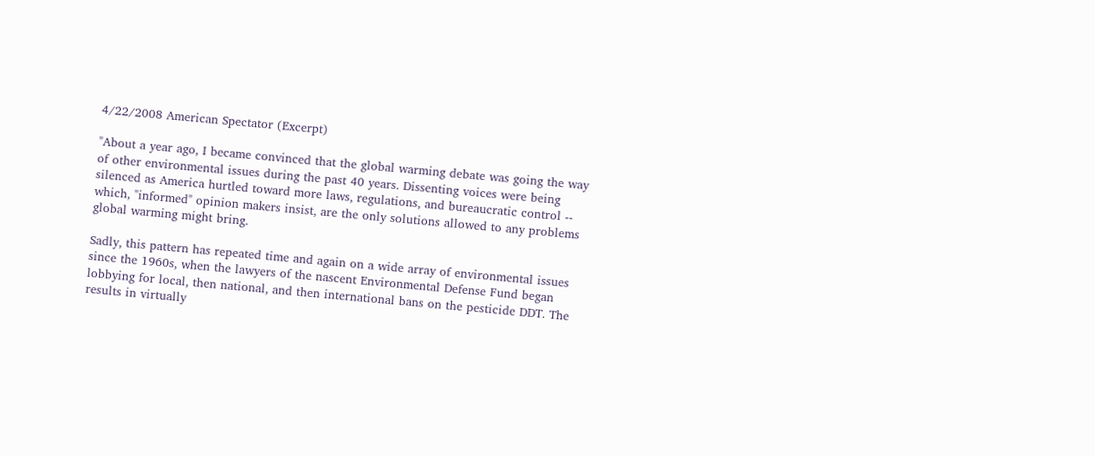4/22/2008 American Spectator (Excerpt)

"About a year ago, I became convinced that the global warming debate was going the way of other environmental issues during the past 40 years. Dissenting voices were being silenced as America hurtled toward more laws, regulations, and bureaucratic control -- which, "informed" opinion makers insist, are the only solutions allowed to any problems global warming might bring.

Sadly, this pattern has repeated time and again on a wide array of environmental issues since the 1960s, when the lawyers of the nascent Environmental Defense Fund began lobbying for local, then national, and then international bans on the pesticide DDT. The results in virtually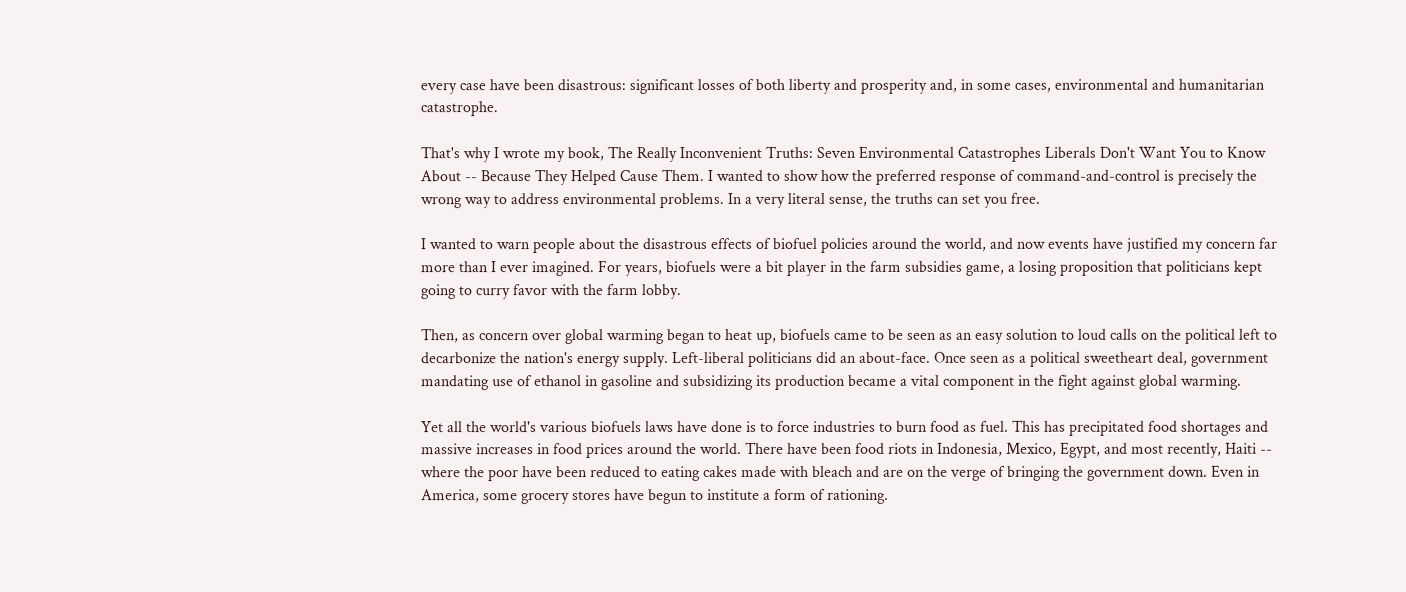every case have been disastrous: significant losses of both liberty and prosperity and, in some cases, environmental and humanitarian catastrophe.

That's why I wrote my book, The Really Inconvenient Truths: Seven Environmental Catastrophes Liberals Don't Want You to Know About -- Because They Helped Cause Them. I wanted to show how the preferred response of command-and-control is precisely the wrong way to address environmental problems. In a very literal sense, the truths can set you free.

I wanted to warn people about the disastrous effects of biofuel policies around the world, and now events have justified my concern far more than I ever imagined. For years, biofuels were a bit player in the farm subsidies game, a losing proposition that politicians kept going to curry favor with the farm lobby.

Then, as concern over global warming began to heat up, biofuels came to be seen as an easy solution to loud calls on the political left to decarbonize the nation's energy supply. Left-liberal politicians did an about-face. Once seen as a political sweetheart deal, government mandating use of ethanol in gasoline and subsidizing its production became a vital component in the fight against global warming.

Yet all the world's various biofuels laws have done is to force industries to burn food as fuel. This has precipitated food shortages and massive increases in food prices around the world. There have been food riots in Indonesia, Mexico, Egypt, and most recently, Haiti -- where the poor have been reduced to eating cakes made with bleach and are on the verge of bringing the government down. Even in America, some grocery stores have begun to institute a form of rationing.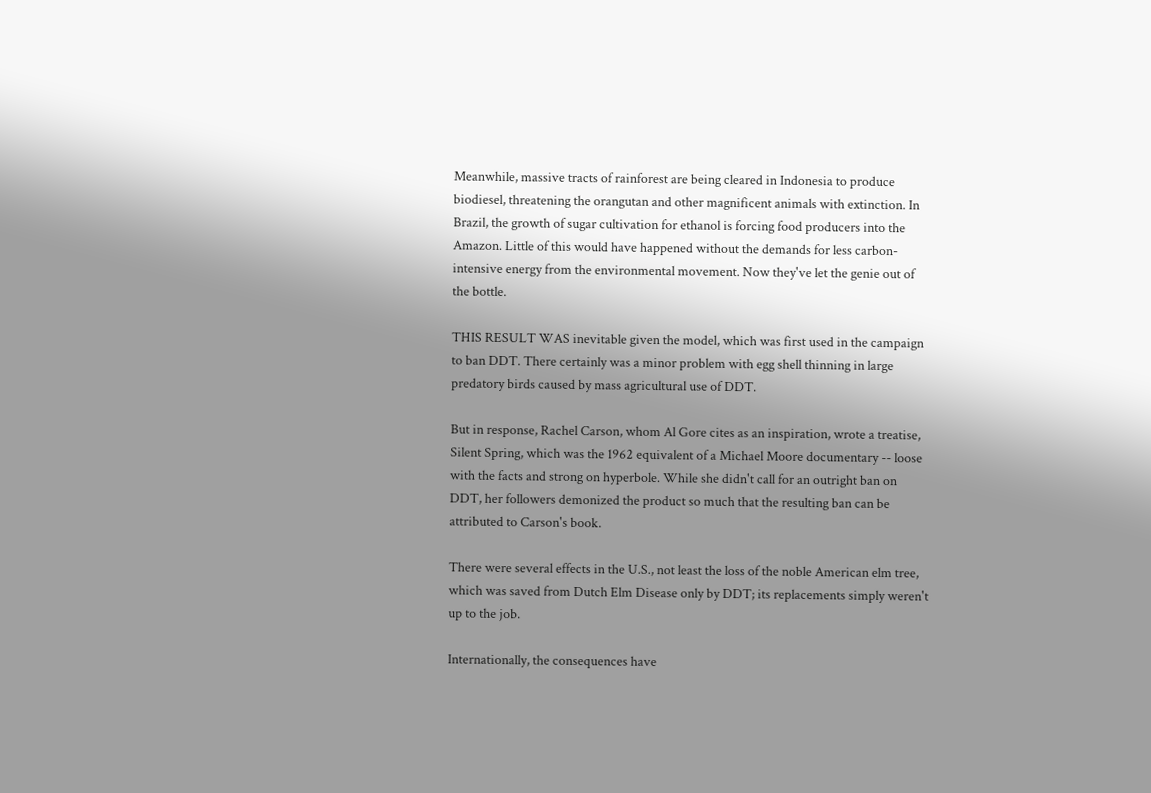Meanwhile, massive tracts of rainforest are being cleared in Indonesia to produce biodiesel, threatening the orangutan and other magnificent animals with extinction. In Brazil, the growth of sugar cultivation for ethanol is forcing food producers into the Amazon. Little of this would have happened without the demands for less carbon-intensive energy from the environmental movement. Now they've let the genie out of the bottle.

THIS RESULT WAS inevitable given the model, which was first used in the campaign to ban DDT. There certainly was a minor problem with egg shell thinning in large predatory birds caused by mass agricultural use of DDT.

But in response, Rachel Carson, whom Al Gore cites as an inspiration, wrote a treatise, Silent Spring, which was the 1962 equivalent of a Michael Moore documentary -- loose with the facts and strong on hyperbole. While she didn't call for an outright ban on DDT, her followers demonized the product so much that the resulting ban can be attributed to Carson's book.

There were several effects in the U.S., not least the loss of the noble American elm tree, which was saved from Dutch Elm Disease only by DDT; its replacements simply weren't up to the job.

Internationally, the consequences have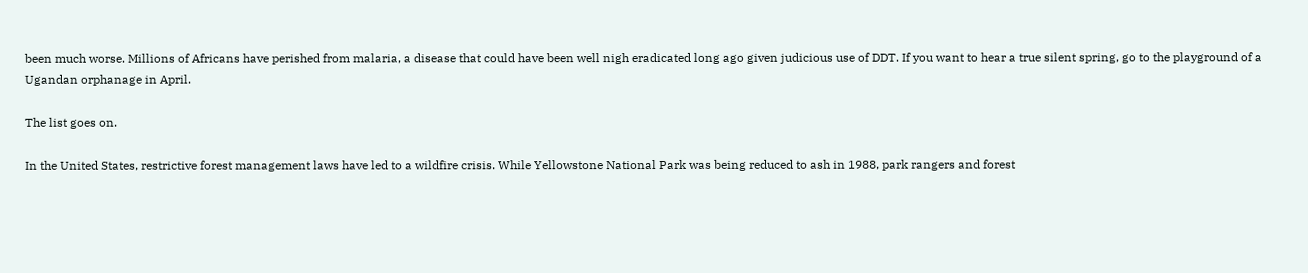been much worse. Millions of Africans have perished from malaria, a disease that could have been well nigh eradicated long ago given judicious use of DDT. If you want to hear a true silent spring, go to the playground of a Ugandan orphanage in April.

The list goes on.

In the United States, restrictive forest management laws have led to a wildfire crisis. While Yellowstone National Park was being reduced to ash in 1988, park rangers and forest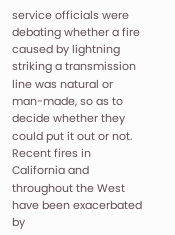service officials were debating whether a fire caused by lightning striking a transmission line was natural or man-made, so as to decide whether they could put it out or not. Recent fires in California and throughout the West have been exacerbated by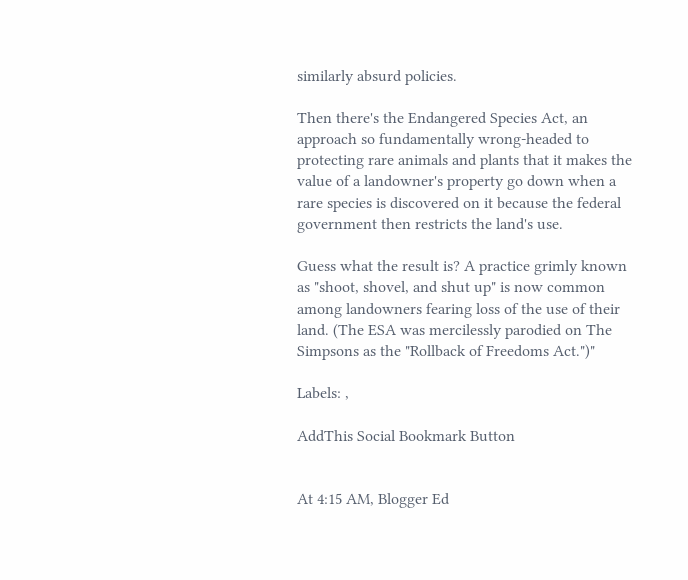similarly absurd policies.

Then there's the Endangered Species Act, an approach so fundamentally wrong-headed to protecting rare animals and plants that it makes the value of a landowner's property go down when a rare species is discovered on it because the federal government then restricts the land's use.

Guess what the result is? A practice grimly known as "shoot, shovel, and shut up" is now common among landowners fearing loss of the use of their land. (The ESA was mercilessly parodied on The Simpsons as the "Rollback of Freedoms Act.")"

Labels: ,

AddThis Social Bookmark Button


At 4:15 AM, Blogger Ed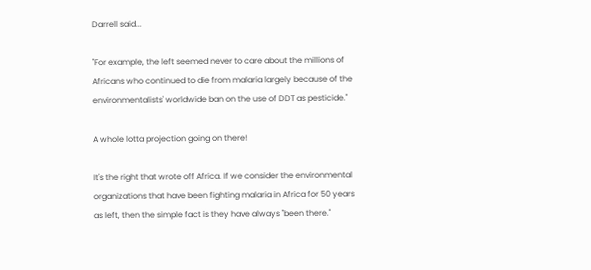Darrell said...

"For example, the left seemed never to care about the millions of Africans who continued to die from malaria largely because of the environmentalists' worldwide ban on the use of DDT as pesticide."

A whole lotta projection going on there!

It's the right that wrote off Africa. If we consider the environmental organizations that have been fighting malaria in Africa for 50 years as left, then the simple fact is they have always "been there."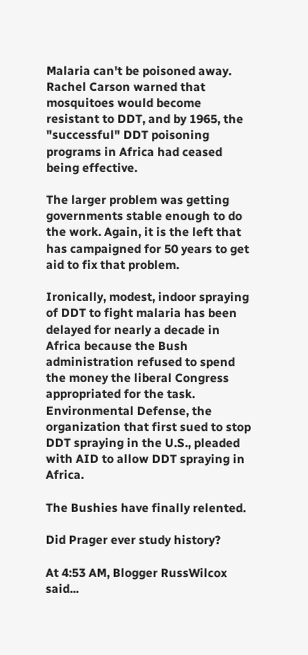Malaria can't be poisoned away. Rachel Carson warned that mosquitoes would become resistant to DDT, and by 1965, the "successful" DDT poisoning programs in Africa had ceased being effective.

The larger problem was getting governments stable enough to do the work. Again, it is the left that has campaigned for 50 years to get aid to fix that problem.

Ironically, modest, indoor spraying of DDT to fight malaria has been delayed for nearly a decade in Africa because the Bush administration refused to spend the money the liberal Congress appropriated for the task. Environmental Defense, the organization that first sued to stop DDT spraying in the U.S., pleaded with AID to allow DDT spraying in Africa.

The Bushies have finally relented.

Did Prager ever study history?

At 4:53 AM, Blogger RussWilcox said...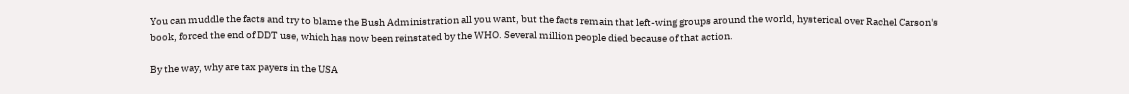You can muddle the facts and try to blame the Bush Administration all you want, but the facts remain that left-wing groups around the world, hysterical over Rachel Carson's book, forced the end of DDT use, which has now been reinstated by the WHO. Several million people died because of that action.

By the way, why are tax payers in the USA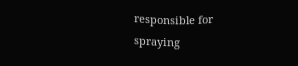responsible for spraying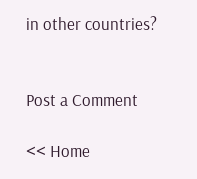in other countries?


Post a Comment

<< Home